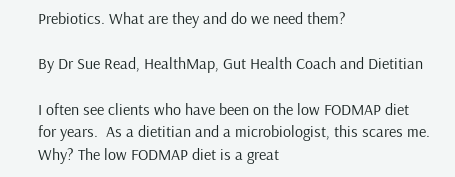Prebiotics. What are they and do we need them?

By Dr Sue Read, HealthMap, Gut Health Coach and Dietitian

I often see clients who have been on the low FODMAP diet for years.  As a dietitian and a microbiologist, this scares me. Why? The low FODMAP diet is a great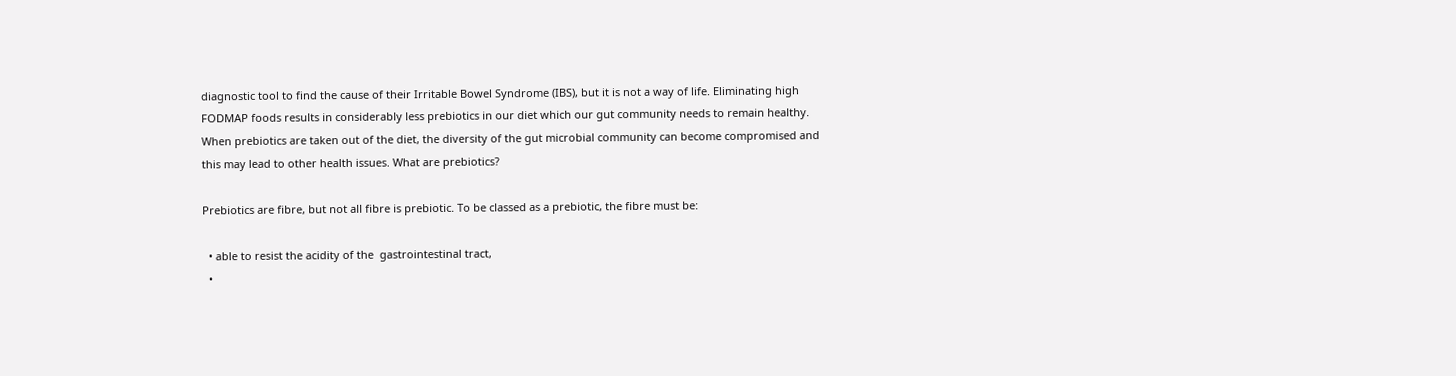diagnostic tool to find the cause of their Irritable Bowel Syndrome (IBS), but it is not a way of life. Eliminating high FODMAP foods results in considerably less prebiotics in our diet which our gut community needs to remain healthy. When prebiotics are taken out of the diet, the diversity of the gut microbial community can become compromised and this may lead to other health issues. What are prebiotics?

Prebiotics are fibre, but not all fibre is prebiotic. To be classed as a prebiotic, the fibre must be:

  • able to resist the acidity of the  gastrointestinal tract,
  •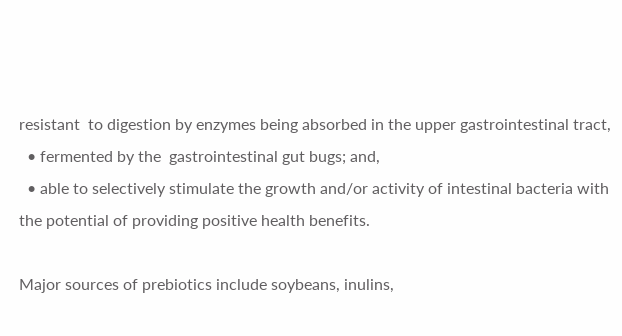resistant  to digestion by enzymes being absorbed in the upper gastrointestinal tract,
  • fermented by the  gastrointestinal gut bugs; and,
  • able to selectively stimulate the growth and/or activity of intestinal bacteria with the potential of providing positive health benefits.

Major sources of prebiotics include soybeans, inulins,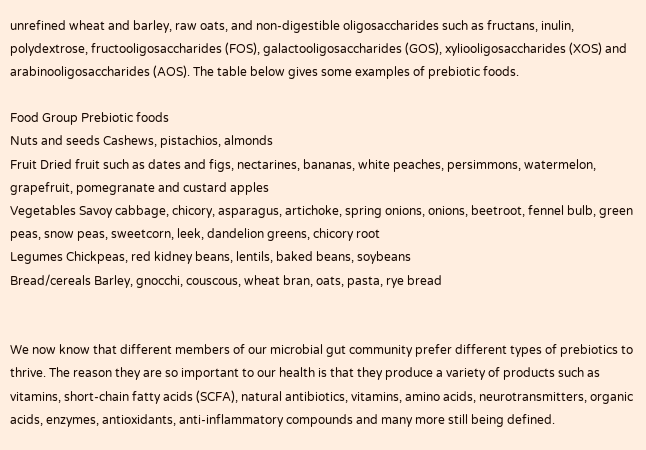unrefined wheat and barley, raw oats, and non-digestible oligosaccharides such as fructans, inulin, polydextrose, fructooligosaccharides (FOS), galactooligosaccharides (GOS), xyliooligosaccharides (XOS) and arabinooligosaccharides (AOS). The table below gives some examples of prebiotic foods.

Food Group Prebiotic foods
Nuts and seeds Cashews, pistachios, almonds
Fruit Dried fruit such as dates and figs, nectarines, bananas, white peaches, persimmons, watermelon, grapefruit, pomegranate and custard apples
Vegetables Savoy cabbage, chicory, asparagus, artichoke, spring onions, onions, beetroot, fennel bulb, green peas, snow peas, sweetcorn, leek, dandelion greens, chicory root
Legumes Chickpeas, red kidney beans, lentils, baked beans, soybeans
Bread/cereals Barley, gnocchi, couscous, wheat bran, oats, pasta, rye bread


We now know that different members of our microbial gut community prefer different types of prebiotics to thrive. The reason they are so important to our health is that they produce a variety of products such as vitamins, short-chain fatty acids (SCFA), natural antibiotics, vitamins, amino acids, neurotransmitters, organic acids, enzymes, antioxidants, anti-inflammatory compounds and many more still being defined.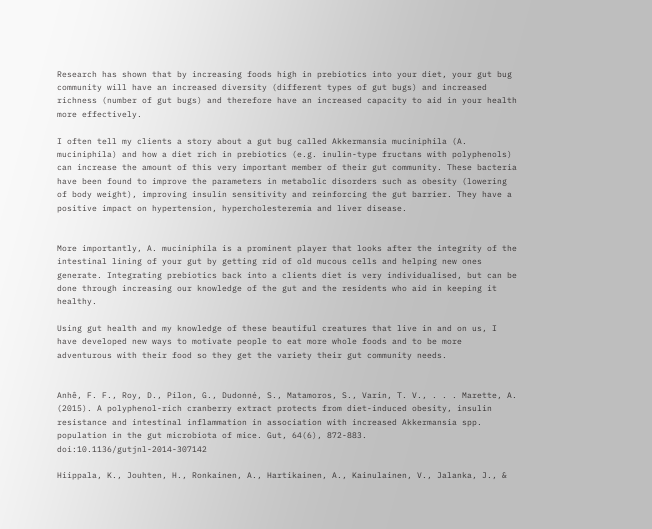Research has shown that by increasing foods high in prebiotics into your diet, your gut bug community will have an increased diversity (different types of gut bugs) and increased richness (number of gut bugs) and therefore have an increased capacity to aid in your health more effectively.

I often tell my clients a story about a gut bug called Akkermansia muciniphila (A. muciniphila) and how a diet rich in prebiotics (e.g. inulin-type fructans with polyphenols) can increase the amount of this very important member of their gut community. These bacteria have been found to improve the parameters in metabolic disorders such as obesity (lowering of body weight), improving insulin sensitivity and reinforcing the gut barrier. They have a positive impact on hypertension, hypercholesteremia and liver disease.


More importantly, A. muciniphila is a prominent player that looks after the integrity of the intestinal lining of your gut by getting rid of old mucous cells and helping new ones generate. Integrating prebiotics back into a clients diet is very individualised, but can be done through increasing our knowledge of the gut and the residents who aid in keeping it healthy.

Using gut health and my knowledge of these beautiful creatures that live in and on us, I have developed new ways to motivate people to eat more whole foods and to be more adventurous with their food so they get the variety their gut community needs.


Anhê, F. F., Roy, D., Pilon, G., Dudonné, S., Matamoros, S., Varin, T. V., . . . Marette, A. (2015). A polyphenol-rich cranberry extract protects from diet-induced obesity, insulin resistance and intestinal inflammation in association with increased Akkermansia spp. population in the gut microbiota of mice. Gut, 64(6), 872-883. doi:10.1136/gutjnl-2014-307142

Hiippala, K., Jouhten, H., Ronkainen, A., Hartikainen, A., Kainulainen, V., Jalanka, J., &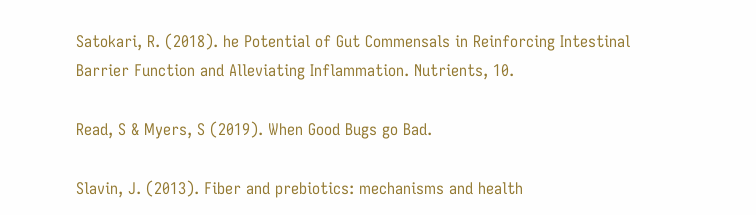Satokari, R. (2018). he Potential of Gut Commensals in Reinforcing Intestinal Barrier Function and Alleviating Inflammation. Nutrients, 10.

Read, S & Myers, S (2019). When Good Bugs go Bad.

Slavin, J. (2013). Fiber and prebiotics: mechanisms and health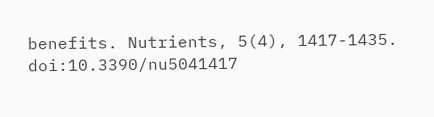benefits. Nutrients, 5(4), 1417-1435. doi:10.3390/nu5041417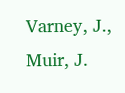Varney, J., Muir, J.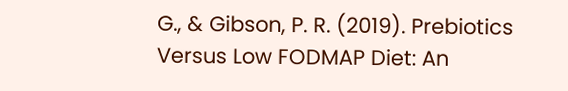G., & Gibson, P. R. (2019). Prebiotics Versus Low FODMAP Diet: An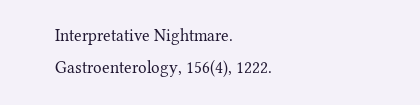Interpretative Nightmare. Gastroenterology, 156(4), 1222.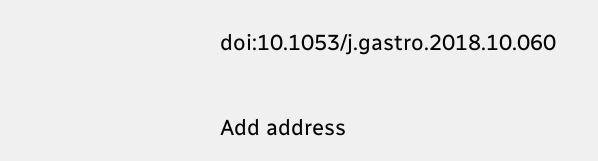doi:10.1053/j.gastro.2018.10.060


Add address